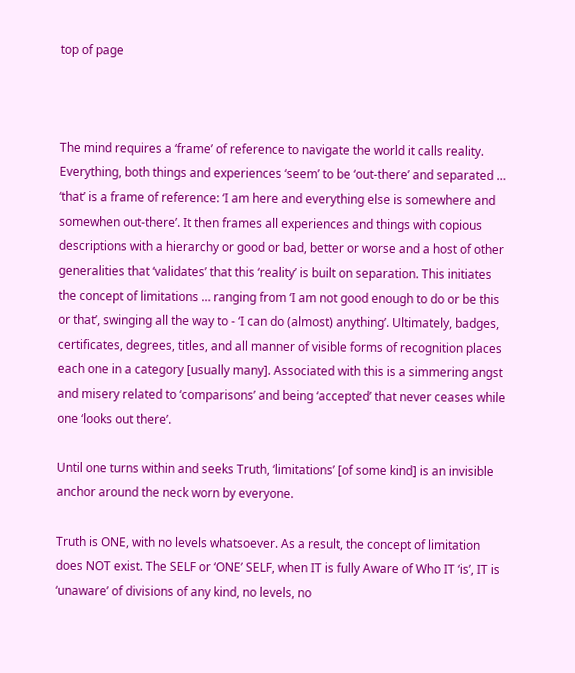top of page



The mind requires a ‘frame’ of reference to navigate the world it calls reality. Everything, both things and experiences ‘seem’ to be ‘out-there’ and separated … ‘that’ is a frame of reference: ‘I am here and everything else is somewhere and somewhen out-there’. It then frames all experiences and things with copious descriptions with a hierarchy or good or bad, better or worse and a host of other generalities that ‘validates’ that this ‘reality’ is built on separation. This initiates the concept of limitations … ranging from ‘I am not good enough to do or be this or that’, swinging all the way to - ‘I can do (almost) anything’. Ultimately, badges, certificates, degrees, titles, and all manner of visible forms of recognition places each one in a category [usually many]. Associated with this is a simmering angst and misery related to ‘comparisons’ and being ‘accepted’ that never ceases while one ‘looks out there’.

Until one turns within and seeks Truth, ‘limitations’ [of some kind] is an invisible anchor around the neck worn by everyone.

Truth is ONE, with no levels whatsoever. As a result, the concept of limitation does NOT exist. The SELF or ‘ONE’ SELF, when IT is fully Aware of Who IT ‘is’, IT is ‘unaware’ of divisions of any kind, no levels, no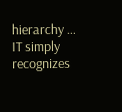hierarchy … IT simply recognizes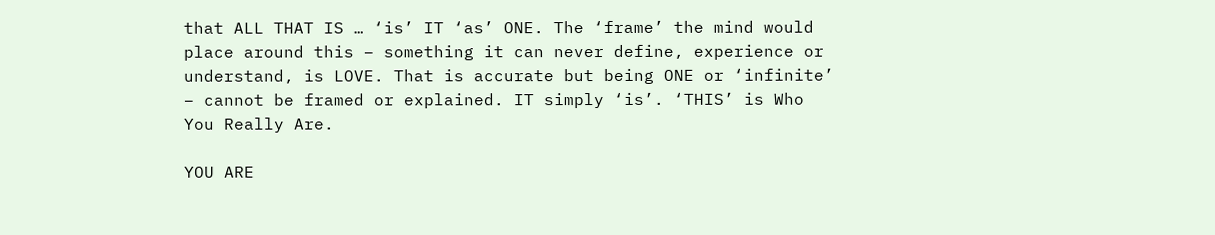that ALL THAT IS … ‘is’ IT ‘as’ ONE. The ‘frame’ the mind would place around this – something it can never define, experience or understand, is LOVE. That is accurate but being ONE or ‘infinite’ – cannot be framed or explained. IT simply ‘is’. ‘THIS’ is Who You Really Are.

YOU ARE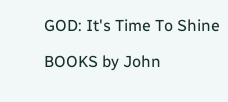GOD: It's Time To Shine

BOOKS by John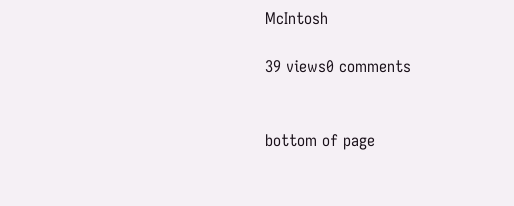McIntosh

39 views0 comments


bottom of page